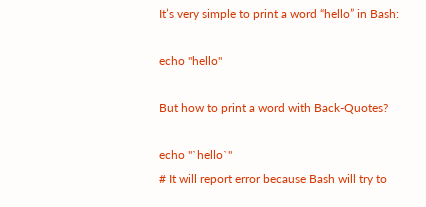It’s very simple to print a word “hello” in Bash:

echo "hello"

But how to print a word with Back-Quotes?

echo "`hello`"
# It will report error because Bash will try to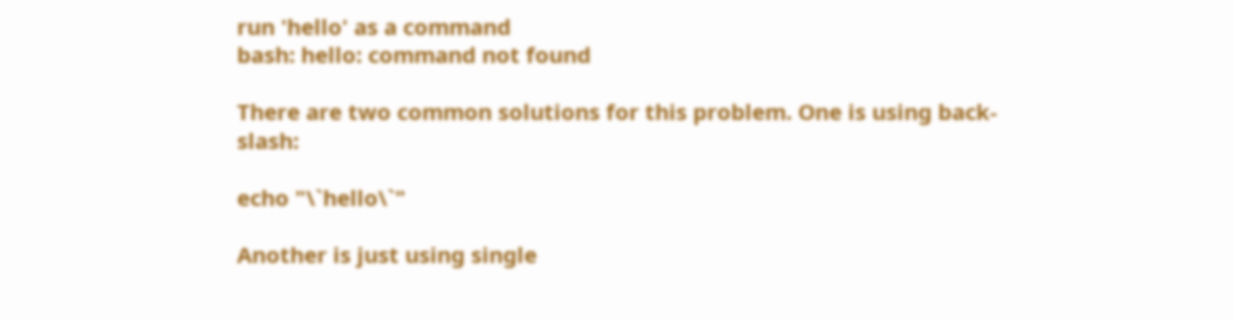run 'hello' as a command
bash: hello: command not found

There are two common solutions for this problem. One is using back-slash:

echo "\`hello\`"

Another is just using single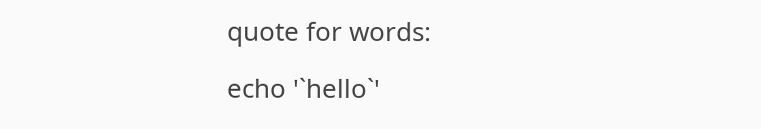quote for words:

echo '`hello`'